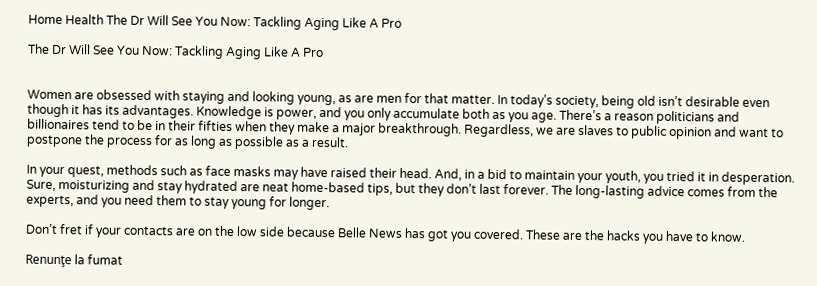Home Health The Dr Will See You Now: Tackling Aging Like A Pro

The Dr Will See You Now: Tackling Aging Like A Pro


Women are obsessed with staying and looking young, as are men for that matter. In today’s society, being old isn’t desirable even though it has its advantages. Knowledge is power, and you only accumulate both as you age. There’s a reason politicians and billionaires tend to be in their fifties when they make a major breakthrough. Regardless, we are slaves to public opinion and want to postpone the process for as long as possible as a result.

In your quest, methods such as face masks may have raised their head. And, in a bid to maintain your youth, you tried it in desperation. Sure, moisturizing and stay hydrated are neat home-based tips, but they don’t last forever. The long-lasting advice comes from the experts, and you need them to stay young for longer.

Don’t fret if your contacts are on the low side because Belle News has got you covered. These are the hacks you have to know.

Renunţe la fumat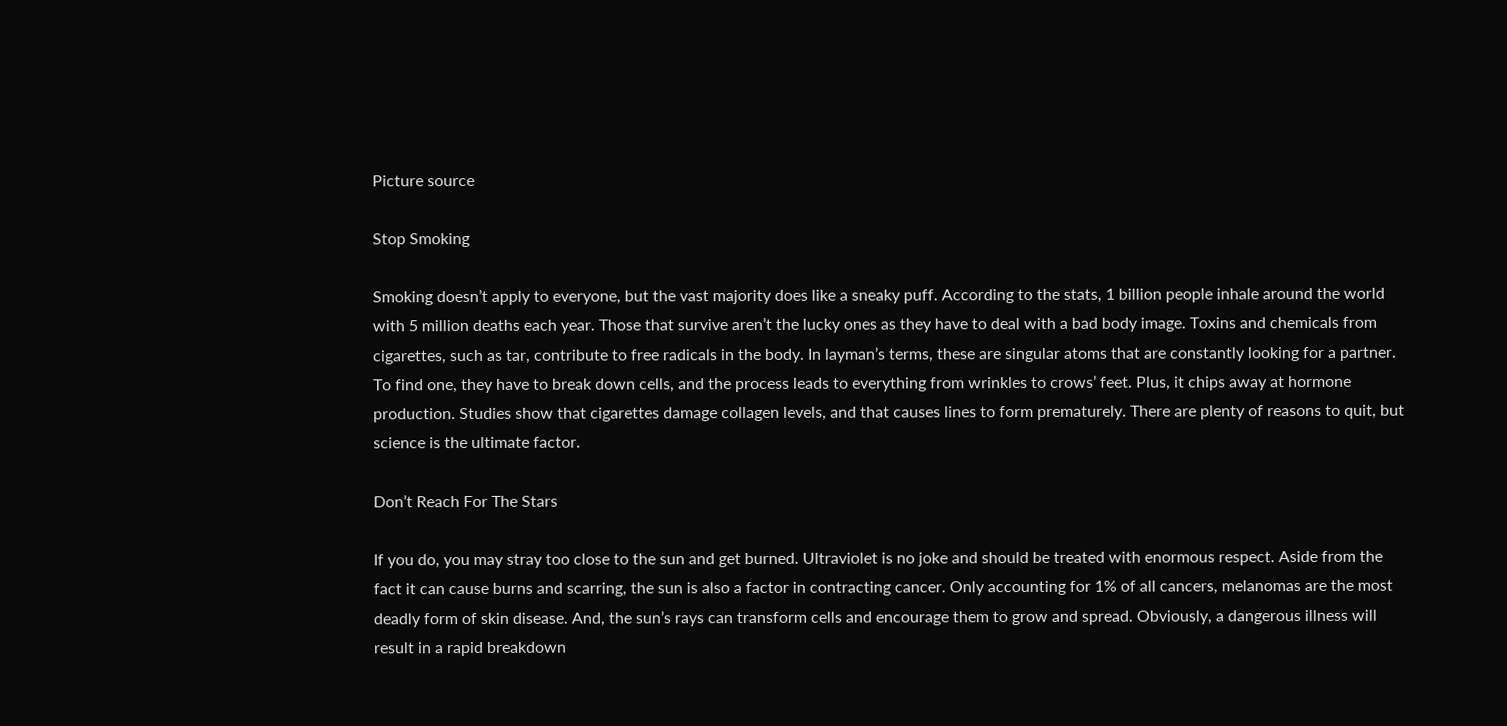Picture source

Stop Smoking

Smoking doesn’t apply to everyone, but the vast majority does like a sneaky puff. According to the stats, 1 billion people inhale around the world with 5 million deaths each year. Those that survive aren’t the lucky ones as they have to deal with a bad body image. Toxins and chemicals from cigarettes, such as tar, contribute to free radicals in the body. In layman’s terms, these are singular atoms that are constantly looking for a partner. To find one, they have to break down cells, and the process leads to everything from wrinkles to crows’ feet. Plus, it chips away at hormone production. Studies show that cigarettes damage collagen levels, and that causes lines to form prematurely. There are plenty of reasons to quit, but science is the ultimate factor.

Don’t Reach For The Stars

If you do, you may stray too close to the sun and get burned. Ultraviolet is no joke and should be treated with enormous respect. Aside from the fact it can cause burns and scarring, the sun is also a factor in contracting cancer. Only accounting for 1% of all cancers, melanomas are the most deadly form of skin disease. And, the sun’s rays can transform cells and encourage them to grow and spread. Obviously, a dangerous illness will result in a rapid breakdown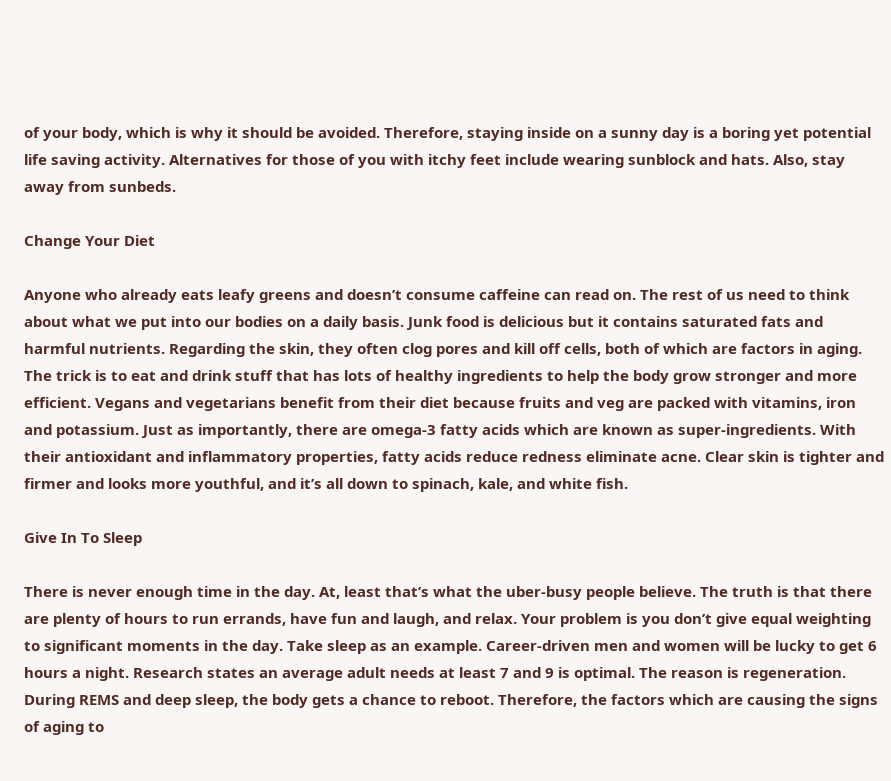of your body, which is why it should be avoided. Therefore, staying inside on a sunny day is a boring yet potential life saving activity. Alternatives for those of you with itchy feet include wearing sunblock and hats. Also, stay away from sunbeds.

Change Your Diet

Anyone who already eats leafy greens and doesn’t consume caffeine can read on. The rest of us need to think about what we put into our bodies on a daily basis. Junk food is delicious but it contains saturated fats and harmful nutrients. Regarding the skin, they often clog pores and kill off cells, both of which are factors in aging. The trick is to eat and drink stuff that has lots of healthy ingredients to help the body grow stronger and more efficient. Vegans and vegetarians benefit from their diet because fruits and veg are packed with vitamins, iron and potassium. Just as importantly, there are omega-3 fatty acids which are known as super-ingredients. With their antioxidant and inflammatory properties, fatty acids reduce redness eliminate acne. Clear skin is tighter and firmer and looks more youthful, and it’s all down to spinach, kale, and white fish.

Give In To Sleep

There is never enough time in the day. At, least that’s what the uber-busy people believe. The truth is that there are plenty of hours to run errands, have fun and laugh, and relax. Your problem is you don’t give equal weighting to significant moments in the day. Take sleep as an example. Career-driven men and women will be lucky to get 6 hours a night. Research states an average adult needs at least 7 and 9 is optimal. The reason is regeneration. During REMS and deep sleep, the body gets a chance to reboot. Therefore, the factors which are causing the signs of aging to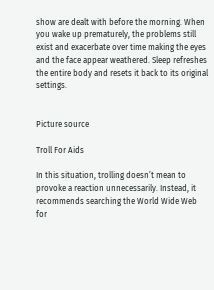show are dealt with before the morning. When you wake up prematurely, the problems still exist and exacerbate over time making the eyes and the face appear weathered. Sleep refreshes the entire body and resets it back to its original settings.


Picture source

Troll For Aids

In this situation, trolling doesn’t mean to provoke a reaction unnecessarily. Instead, it recommends searching the World Wide Web for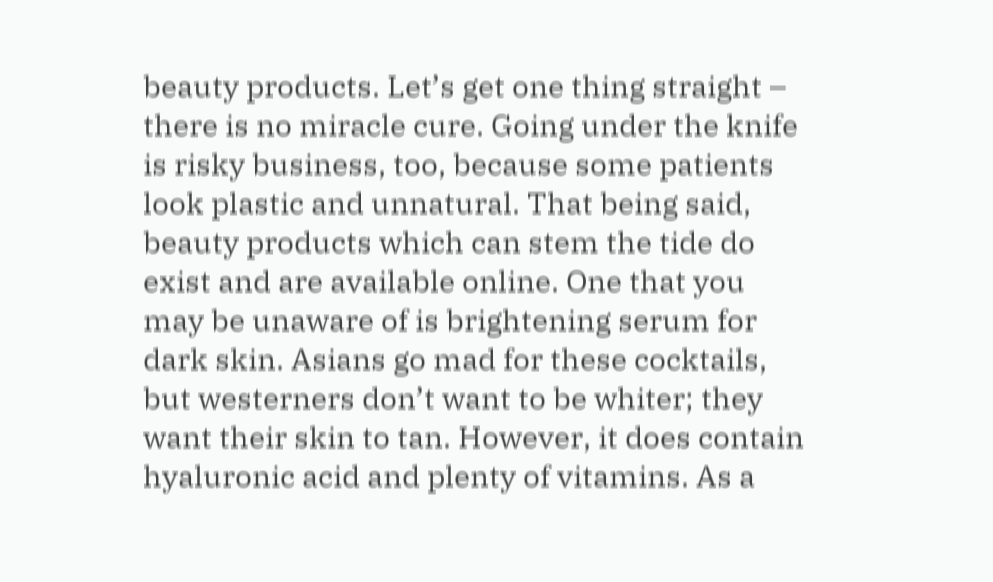beauty products. Let’s get one thing straight – there is no miracle cure. Going under the knife is risky business, too, because some patients look plastic and unnatural. That being said, beauty products which can stem the tide do exist and are available online. One that you may be unaware of is brightening serum for dark skin. Asians go mad for these cocktails, but westerners don’t want to be whiter; they want their skin to tan. However, it does contain hyaluronic acid and plenty of vitamins. As a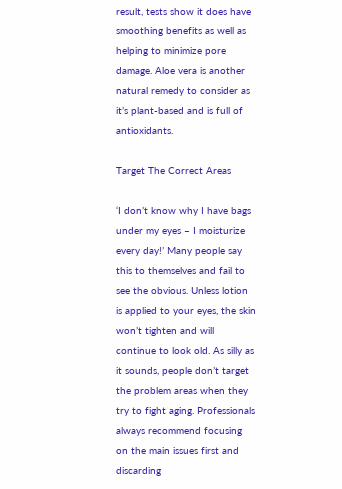result, tests show it does have smoothing benefits as well as helping to minimize pore damage. Aloe vera is another natural remedy to consider as it’s plant-based and is full of antioxidants.

Target The Correct Areas

‘I don’t know why I have bags under my eyes – I moisturize every day!’ Many people say this to themselves and fail to see the obvious. Unless lotion is applied to your eyes, the skin won’t tighten and will continue to look old. As silly as it sounds, people don’t target the problem areas when they try to fight aging. Professionals always recommend focusing on the main issues first and discarding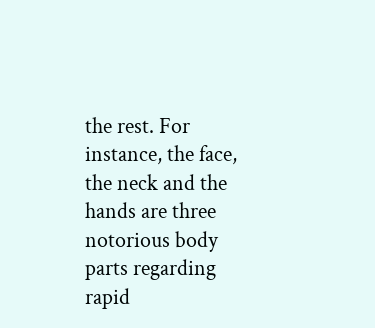the rest. For instance, the face, the neck and the hands are three notorious body parts regarding rapid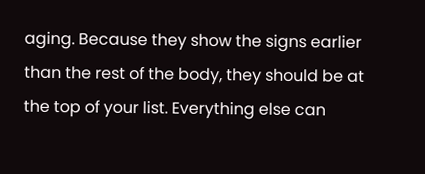aging. Because they show the signs earlier than the rest of the body, they should be at the top of your list. Everything else can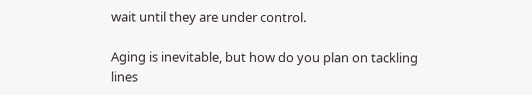wait until they are under control.

Aging is inevitable, but how do you plan on tackling lines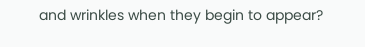and wrinkles when they begin to appear?